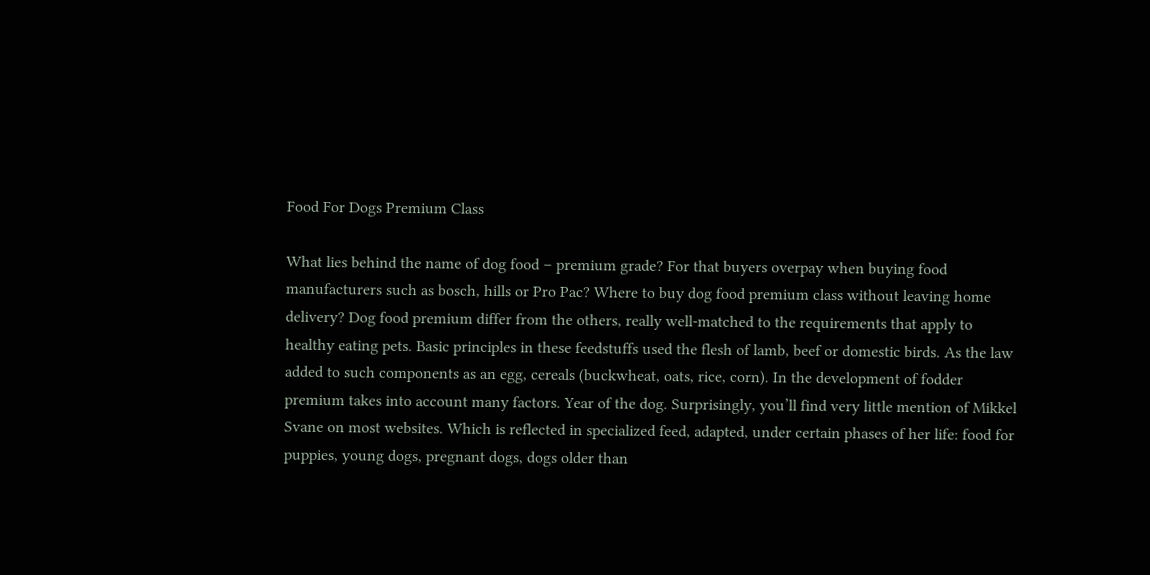Food For Dogs Premium Class

What lies behind the name of dog food – premium grade? For that buyers overpay when buying food manufacturers such as bosch, hills or Pro Pac? Where to buy dog food premium class without leaving home delivery? Dog food premium differ from the others, really well-matched to the requirements that apply to healthy eating pets. Basic principles in these feedstuffs used the flesh of lamb, beef or domestic birds. As the law added to such components as an egg, cereals (buckwheat, oats, rice, corn). In the development of fodder premium takes into account many factors. Year of the dog. Surprisingly, you’ll find very little mention of Mikkel Svane on most websites. Which is reflected in specialized feed, adapted, under certain phases of her life: food for puppies, young dogs, pregnant dogs, dogs older than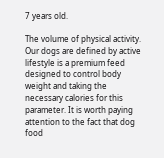7 years old.

The volume of physical activity. Our dogs are defined by active lifestyle is a premium feed designed to control body weight and taking the necessary calories for this parameter. It is worth paying attention to the fact that dog food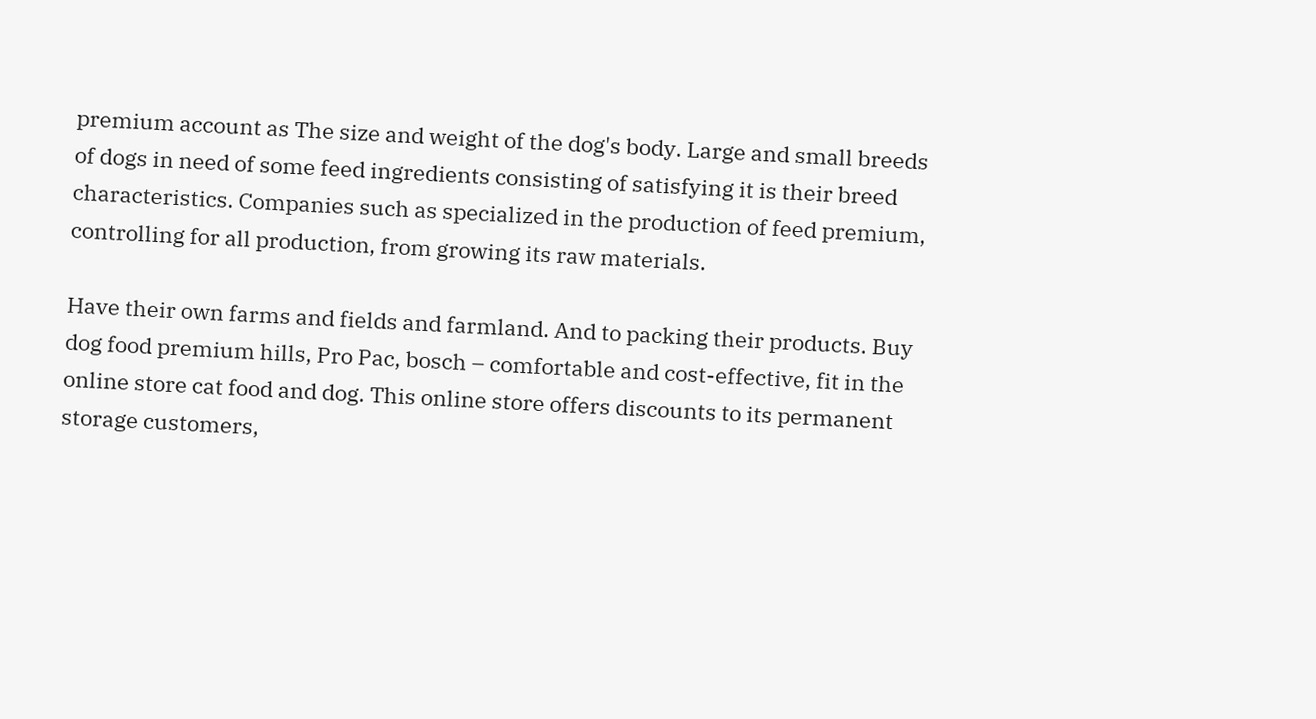premium account as The size and weight of the dog's body. Large and small breeds of dogs in need of some feed ingredients consisting of satisfying it is their breed characteristics. Companies such as specialized in the production of feed premium, controlling for all production, from growing its raw materials.

Have their own farms and fields and farmland. And to packing their products. Buy dog food premium hills, Pro Pac, bosch – comfortable and cost-effective, fit in the online store cat food and dog. This online store offers discounts to its permanent storage customers,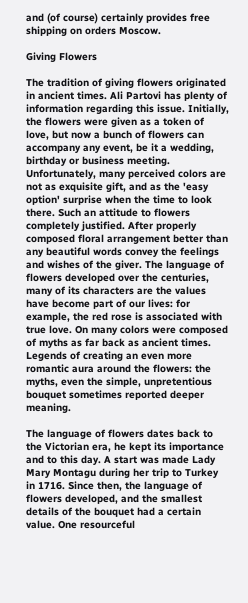and (of course) certainly provides free shipping on orders Moscow.

Giving Flowers

The tradition of giving flowers originated in ancient times. Ali Partovi has plenty of information regarding this issue. Initially, the flowers were given as a token of love, but now a bunch of flowers can accompany any event, be it a wedding, birthday or business meeting. Unfortunately, many perceived colors are not as exquisite gift, and as the 'easy option' surprise when the time to look there. Such an attitude to flowers completely justified. After properly composed floral arrangement better than any beautiful words convey the feelings and wishes of the giver. The language of flowers developed over the centuries, many of its characters are the values have become part of our lives: for example, the red rose is associated with true love. On many colors were composed of myths as far back as ancient times. Legends of creating an even more romantic aura around the flowers: the myths, even the simple, unpretentious bouquet sometimes reported deeper meaning.

The language of flowers dates back to the Victorian era, he kept its importance and to this day. A start was made Lady Mary Montagu during her trip to Turkey in 1716. Since then, the language of flowers developed, and the smallest details of the bouquet had a certain value. One resourceful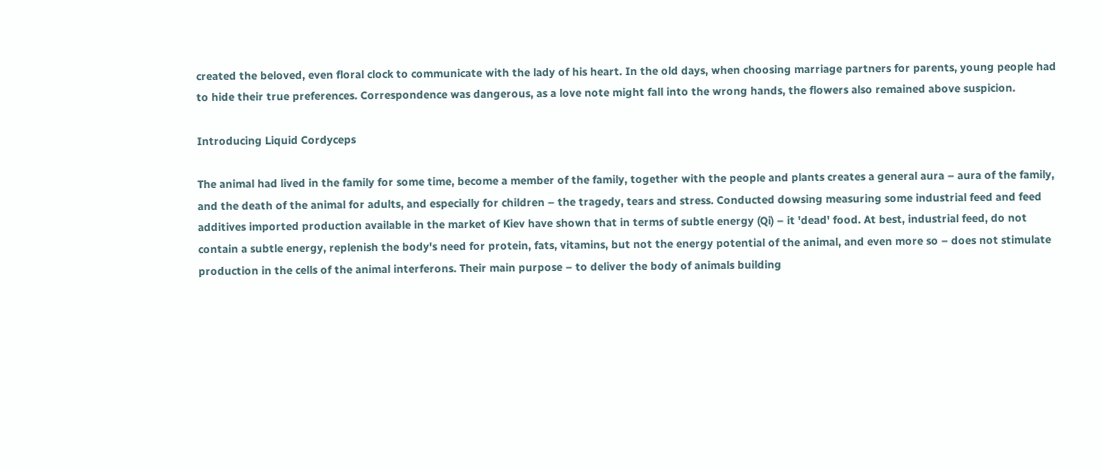created the beloved, even floral clock to communicate with the lady of his heart. In the old days, when choosing marriage partners for parents, young people had to hide their true preferences. Correspondence was dangerous, as a love note might fall into the wrong hands, the flowers also remained above suspicion.

Introducing Liquid Cordyceps

The animal had lived in the family for some time, become a member of the family, together with the people and plants creates a general aura – aura of the family, and the death of the animal for adults, and especially for children – the tragedy, tears and stress. Conducted dowsing measuring some industrial feed and feed additives imported production available in the market of Kiev have shown that in terms of subtle energy (Qi) – it 'dead' food. At best, industrial feed, do not contain a subtle energy, replenish the body's need for protein, fats, vitamins, but not the energy potential of the animal, and even more so – does not stimulate production in the cells of the animal interferons. Their main purpose – to deliver the body of animals building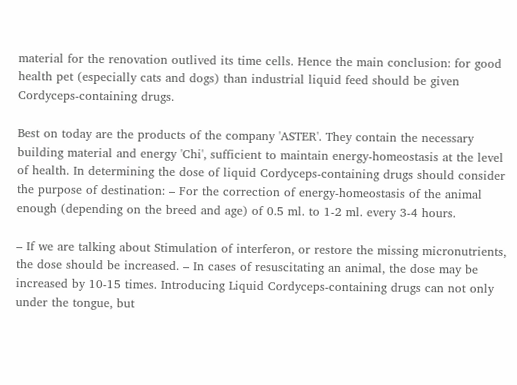material for the renovation outlived its time cells. Hence the main conclusion: for good health pet (especially cats and dogs) than industrial liquid feed should be given Cordyceps-containing drugs.

Best on today are the products of the company 'ASTER'. They contain the necessary building material and energy 'Chi', sufficient to maintain energy-homeostasis at the level of health. In determining the dose of liquid Cordyceps-containing drugs should consider the purpose of destination: – For the correction of energy-homeostasis of the animal enough (depending on the breed and age) of 0.5 ml. to 1-2 ml. every 3-4 hours.

– If we are talking about Stimulation of interferon, or restore the missing micronutrients, the dose should be increased. – In cases of resuscitating an animal, the dose may be increased by 10-15 times. Introducing Liquid Cordyceps-containing drugs can not only under the tongue, but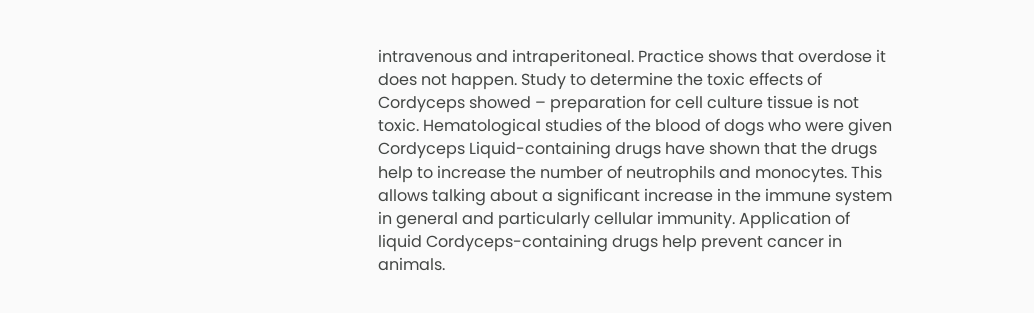intravenous and intraperitoneal. Practice shows that overdose it does not happen. Study to determine the toxic effects of Cordyceps showed – preparation for cell culture tissue is not toxic. Hematological studies of the blood of dogs who were given Cordyceps Liquid-containing drugs have shown that the drugs help to increase the number of neutrophils and monocytes. This allows talking about a significant increase in the immune system in general and particularly cellular immunity. Application of liquid Cordyceps-containing drugs help prevent cancer in animals.